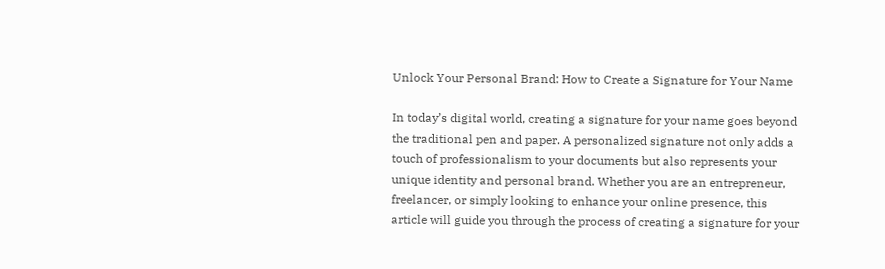Unlock Your Personal Brand: How to Create a Signature for Your Name

In today’s digital world, creating a signature for your name goes beyond the traditional pen and paper. A personalized signature not only adds a touch of professionalism to your documents but also represents your unique identity and personal brand. Whether you are an entrepreneur, freelancer, or simply looking to enhance your online presence, this article will guide you through the process of creating a signature for your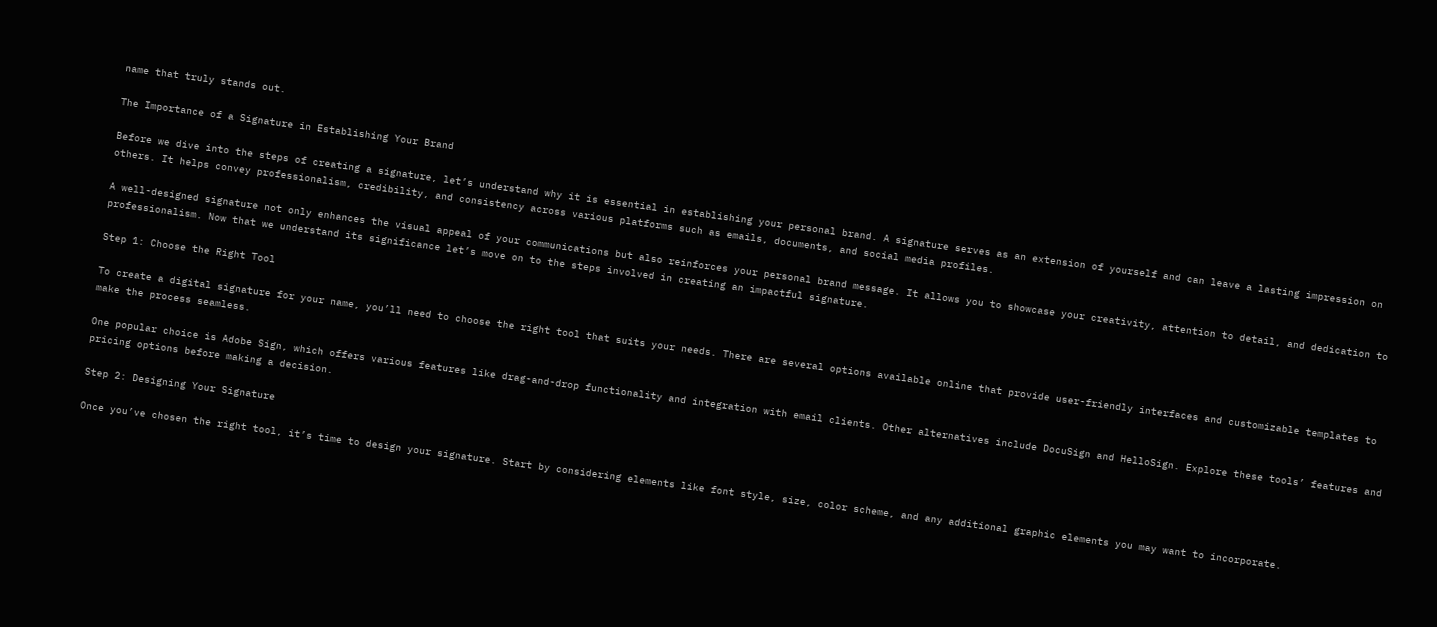name that truly stands out.

The Importance of a Signature in Establishing Your Brand

Before we dive into the steps of creating a signature, let’s understand why it is essential in establishing your personal brand. A signature serves as an extension of yourself and can leave a lasting impression on others. It helps convey professionalism, credibility, and consistency across various platforms such as emails, documents, and social media profiles.

A well-designed signature not only enhances the visual appeal of your communications but also reinforces your personal brand message. It allows you to showcase your creativity, attention to detail, and dedication to professionalism. Now that we understand its significance let’s move on to the steps involved in creating an impactful signature.

Step 1: Choose the Right Tool

To create a digital signature for your name, you’ll need to choose the right tool that suits your needs. There are several options available online that provide user-friendly interfaces and customizable templates to make the process seamless.

One popular choice is Adobe Sign, which offers various features like drag-and-drop functionality and integration with email clients. Other alternatives include DocuSign and HelloSign. Explore these tools’ features and pricing options before making a decision.

Step 2: Designing Your Signature

Once you’ve chosen the right tool, it’s time to design your signature. Start by considering elements like font style, size, color scheme, and any additional graphic elements you may want to incorporate.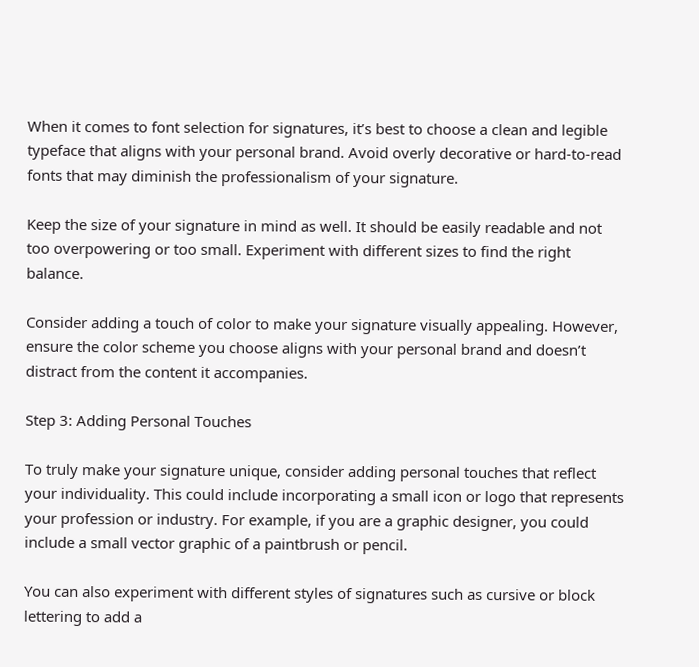When it comes to font selection for signatures, it’s best to choose a clean and legible typeface that aligns with your personal brand. Avoid overly decorative or hard-to-read fonts that may diminish the professionalism of your signature.

Keep the size of your signature in mind as well. It should be easily readable and not too overpowering or too small. Experiment with different sizes to find the right balance.

Consider adding a touch of color to make your signature visually appealing. However, ensure the color scheme you choose aligns with your personal brand and doesn’t distract from the content it accompanies.

Step 3: Adding Personal Touches

To truly make your signature unique, consider adding personal touches that reflect your individuality. This could include incorporating a small icon or logo that represents your profession or industry. For example, if you are a graphic designer, you could include a small vector graphic of a paintbrush or pencil.

You can also experiment with different styles of signatures such as cursive or block lettering to add a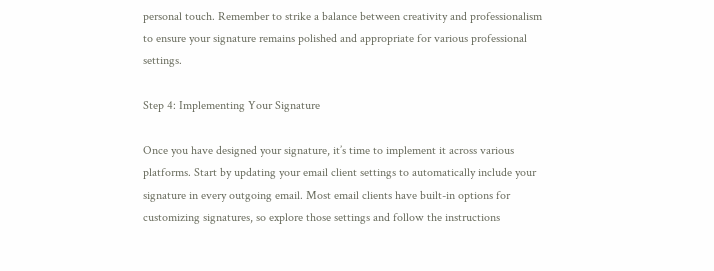personal touch. Remember to strike a balance between creativity and professionalism to ensure your signature remains polished and appropriate for various professional settings.

Step 4: Implementing Your Signature

Once you have designed your signature, it’s time to implement it across various platforms. Start by updating your email client settings to automatically include your signature in every outgoing email. Most email clients have built-in options for customizing signatures, so explore those settings and follow the instructions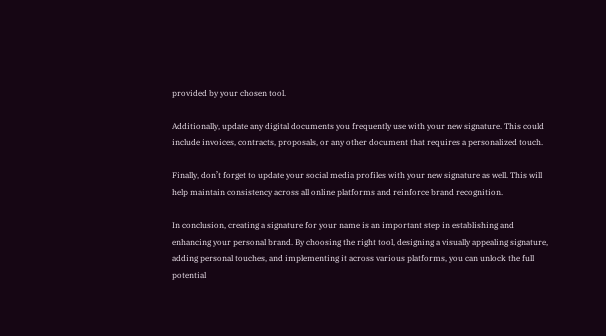provided by your chosen tool.

Additionally, update any digital documents you frequently use with your new signature. This could include invoices, contracts, proposals, or any other document that requires a personalized touch.

Finally, don’t forget to update your social media profiles with your new signature as well. This will help maintain consistency across all online platforms and reinforce brand recognition.

In conclusion, creating a signature for your name is an important step in establishing and enhancing your personal brand. By choosing the right tool, designing a visually appealing signature, adding personal touches, and implementing it across various platforms, you can unlock the full potential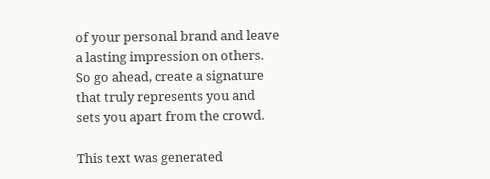of your personal brand and leave a lasting impression on others. So go ahead, create a signature that truly represents you and sets you apart from the crowd.

This text was generated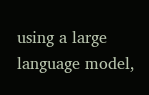using a large language model,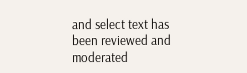and select text has been reviewed and moderated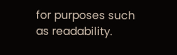for purposes such as readability.